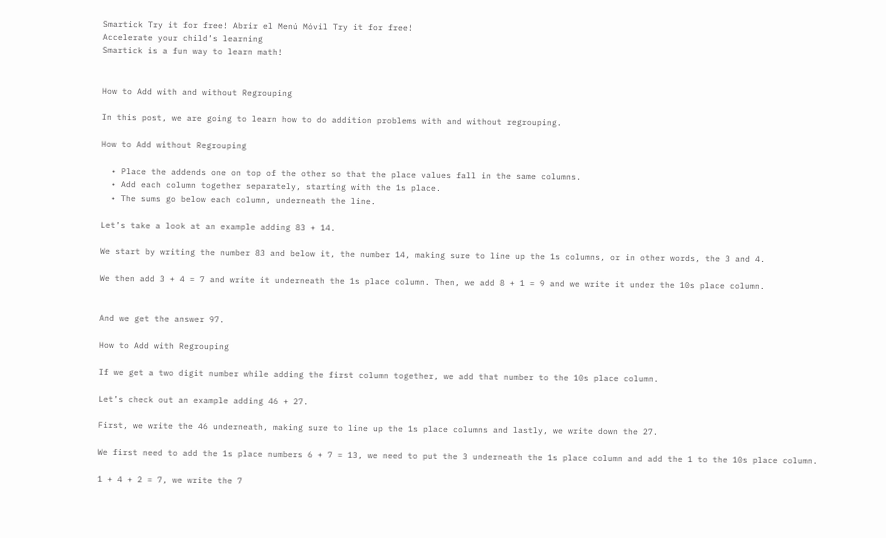Smartick Try it for free! Abrir el Menú Móvil Try it for free!
Accelerate your child’s learning
Smartick is a fun way to learn math!


How to Add with and without Regrouping

In this post, we are going to learn how to do addition problems with and without regrouping.

How to Add without Regrouping

  • Place the addends one on top of the other so that the place values fall in the same columns.
  • Add each column together separately, starting with the 1s place.
  • The sums go below each column, underneath the line.

Let’s take a look at an example adding 83 + 14.

We start by writing the number 83 and below it, the number 14, making sure to line up the 1s columns, or in other words, the 3 and 4.

We then add 3 + 4 = 7 and write it underneath the 1s place column. Then, we add 8 + 1 = 9 and we write it under the 10s place column.


And we get the answer 97.

How to Add with Regrouping

If we get a two digit number while adding the first column together, we add that number to the 10s place column.

Let’s check out an example adding 46 + 27.

First, we write the 46 underneath, making sure to line up the 1s place columns and lastly, we write down the 27.

We first need to add the 1s place numbers 6 + 7 = 13, we need to put the 3 underneath the 1s place column and add the 1 to the 10s place column.

1 + 4 + 2 = 7, we write the 7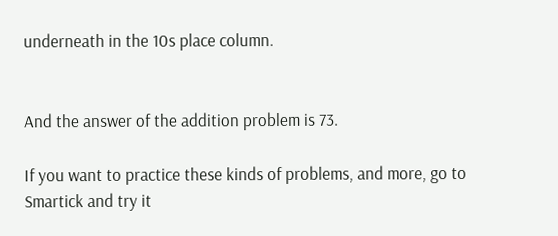underneath in the 10s place column.


And the answer of the addition problem is 73.

If you want to practice these kinds of problems, and more, go to Smartick and try it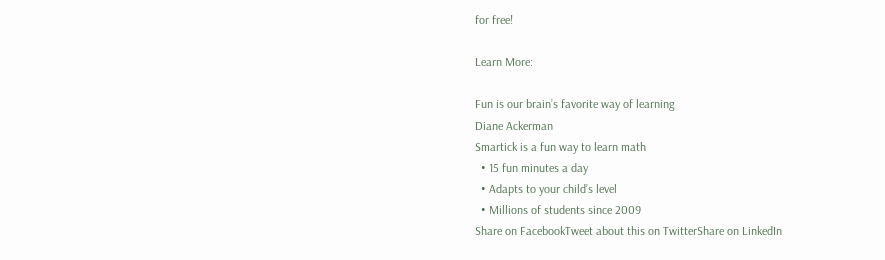for free!

Learn More:

Fun is our brain’s favorite way of learning
Diane Ackerman
Smartick is a fun way to learn math
  • 15 fun minutes a day
  • Adapts to your child’s level
  • Millions of students since 2009
Share on FacebookTweet about this on TwitterShare on LinkedIn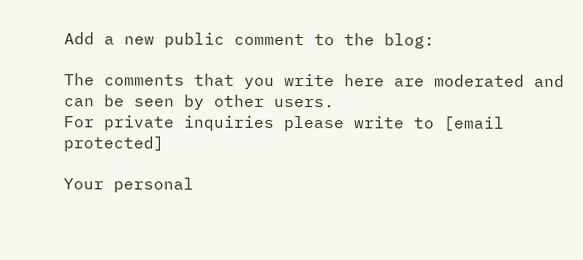Add a new public comment to the blog:

The comments that you write here are moderated and can be seen by other users.
For private inquiries please write to [email protected]

Your personal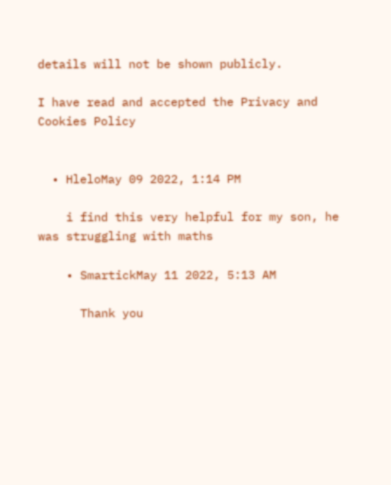details will not be shown publicly.

I have read and accepted the Privacy and Cookies Policy


  • HleloMay 09 2022, 1:14 PM

    i find this very helpful for my son, he was struggling with maths

    • SmartickMay 11 2022, 5:13 AM

      Thank you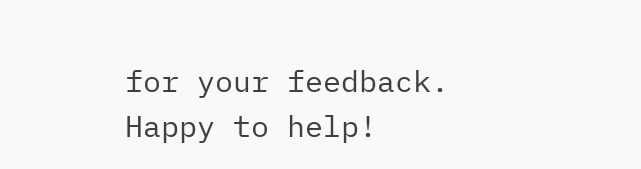for your feedback. Happy to help!